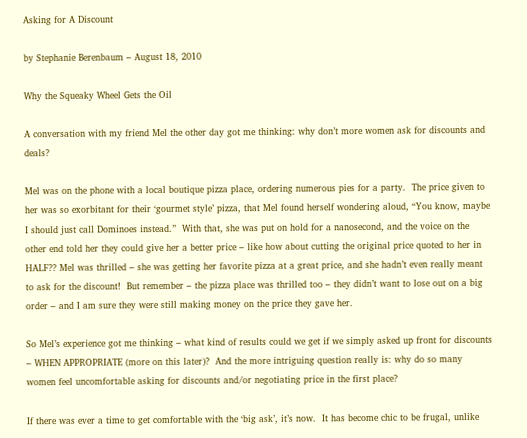Asking for A Discount

by Stephanie Berenbaum – August 18, 2010

Why the Squeaky Wheel Gets the Oil

A conversation with my friend Mel the other day got me thinking: why don’t more women ask for discounts and deals?

Mel was on the phone with a local boutique pizza place, ordering numerous pies for a party.  The price given to her was so exorbitant for their ‘gourmet style’ pizza, that Mel found herself wondering aloud, “You know, maybe I should just call Dominoes instead.”  With that, she was put on hold for a nanosecond, and the voice on the other end told her they could give her a better price – like how about cutting the original price quoted to her in HALF?? Mel was thrilled – she was getting her favorite pizza at a great price, and she hadn’t even really meant to ask for the discount!  But remember – the pizza place was thrilled too – they didn’t want to lose out on a big order – and I am sure they were still making money on the price they gave her.

So Mel’s experience got me thinking – what kind of results could we get if we simply asked up front for discounts – WHEN APPROPRIATE (more on this later)?  And the more intriguing question really is: why do so many women feel uncomfortable asking for discounts and/or negotiating price in the first place?

If there was ever a time to get comfortable with the ‘big ask’, it’s now.  It has become chic to be frugal, unlike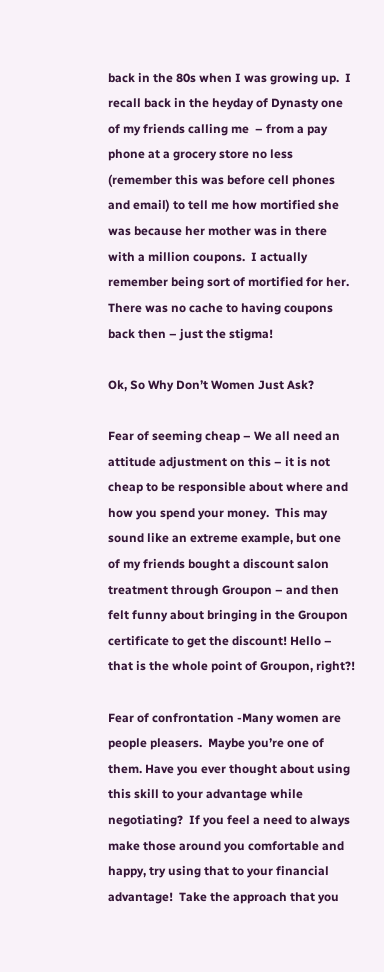back in the 80s when I was growing up.  I recall back in the heyday of Dynasty one of my friends calling me  – from a pay phone at a grocery store no less (remember this was before cell phones and email) to tell me how mortified she was because her mother was in there with a million coupons.  I actually remember being sort of mortified for her.  There was no cache to having coupons back then – just the stigma!

Ok, So Why Don’t Women Just Ask?

Fear of seeming cheap – We all need an attitude adjustment on this – it is not cheap to be responsible about where and how you spend your money.  This may sound like an extreme example, but one of my friends bought a discount salon treatment through Groupon – and then felt funny about bringing in the Groupon certificate to get the discount! Hello – that is the whole point of Groupon, right?!

Fear of confrontation -Many women are people pleasers.  Maybe you’re one of them. Have you ever thought about using this skill to your advantage while negotiating?  If you feel a need to always make those around you comfortable and happy, try using that to your financial advantage!  Take the approach that you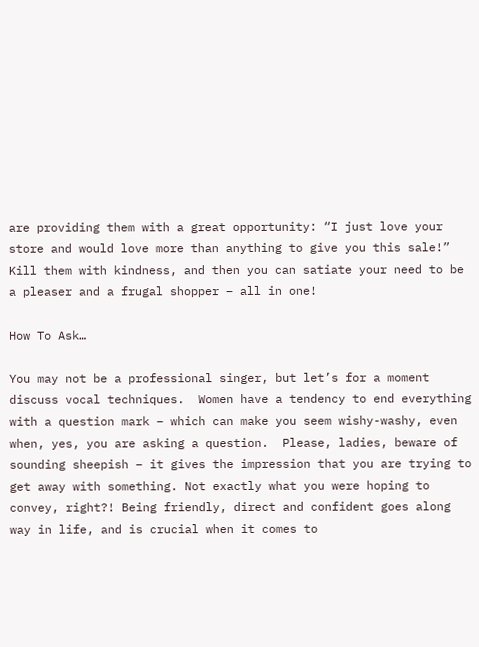are providing them with a great opportunity: “I just love your store and would love more than anything to give you this sale!”  Kill them with kindness, and then you can satiate your need to be a pleaser and a frugal shopper – all in one!

How To Ask…

You may not be a professional singer, but let’s for a moment discuss vocal techniques.  Women have a tendency to end everything with a question mark – which can make you seem wishy-washy, even when, yes, you are asking a question.  Please, ladies, beware of sounding sheepish – it gives the impression that you are trying to get away with something. Not exactly what you were hoping to convey, right?! Being friendly, direct and confident goes along way in life, and is crucial when it comes to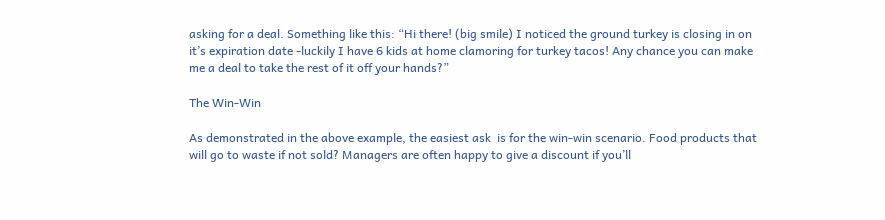asking for a deal. Something like this: “Hi there! (big smile) I noticed the ground turkey is closing in on it’s expiration date -luckily I have 6 kids at home clamoring for turkey tacos! Any chance you can make me a deal to take the rest of it off your hands?”

The Win-Win

As demonstrated in the above example, the easiest ask  is for the win-win scenario. Food products that will go to waste if not sold? Managers are often happy to give a discount if you’ll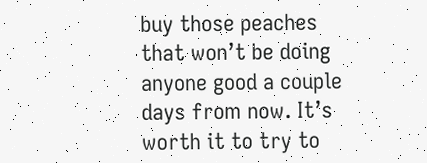buy those peaches that won’t be doing anyone good a couple days from now. It’s worth it to try to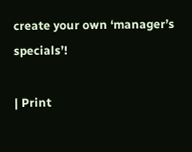create your own ‘manager’s specials’!

| Print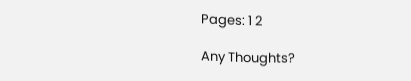Pages: 1 2

Any Thoughts?